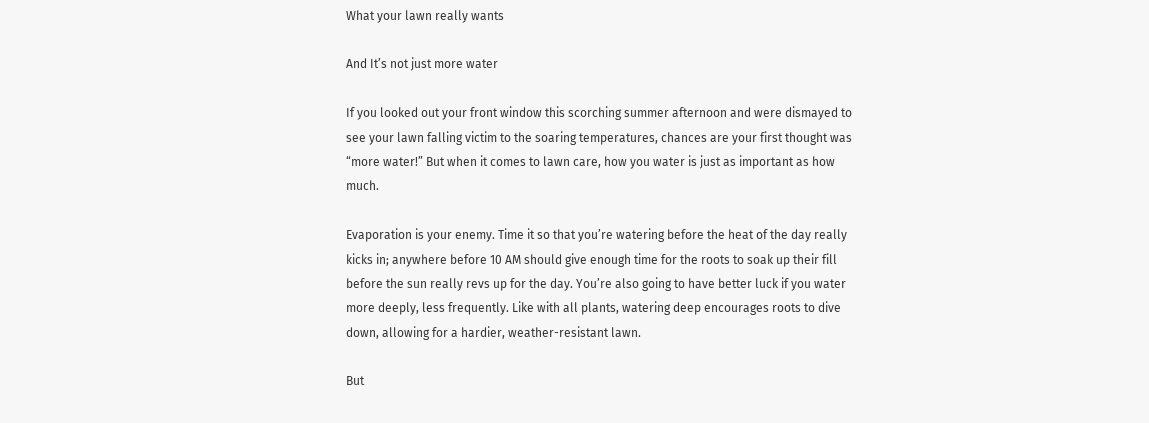What your lawn really wants

And It’s not just more water

If you looked out your front window this scorching summer afternoon and were dismayed to see your lawn falling victim to the soaring temperatures, chances are your first thought was “more water!” But when it comes to lawn care, how you water is just as important as how much.

Evaporation is your enemy. Time it so that you’re watering before the heat of the day really kicks in; anywhere before 10 AM should give enough time for the roots to soak up their fill before the sun really revs up for the day. You’re also going to have better luck if you water more deeply, less frequently. Like with all plants, watering deep encourages roots to dive down, allowing for a hardier, weather-resistant lawn.

But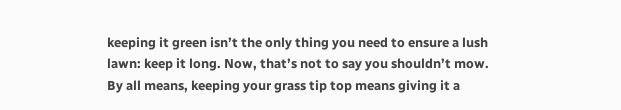keeping it green isn’t the only thing you need to ensure a lush lawn: keep it long. Now, that’s not to say you shouldn’t mow. By all means, keeping your grass tip top means giving it a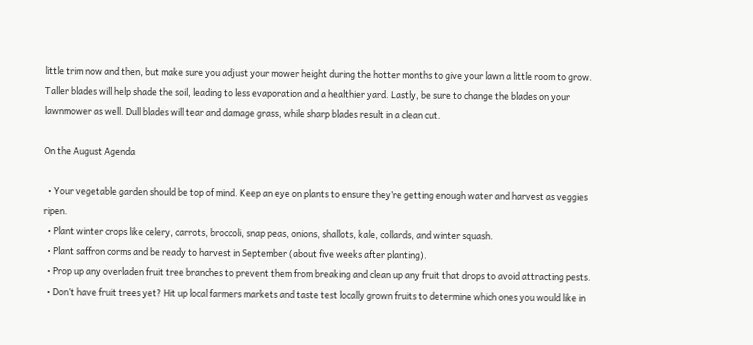little trim now and then, but make sure you adjust your mower height during the hotter months to give your lawn a little room to grow. Taller blades will help shade the soil, leading to less evaporation and a healthier yard. Lastly, be sure to change the blades on your lawnmower as well. Dull blades will tear and damage grass, while sharp blades result in a clean cut.

On the August Agenda

  • Your vegetable garden should be top of mind. Keep an eye on plants to ensure they’re getting enough water and harvest as veggies ripen.
  • Plant winter crops like celery, carrots, broccoli, snap peas, onions, shallots, kale, collards, and winter squash.
  • Plant saffron corms and be ready to harvest in September (about five weeks after planting).
  • Prop up any overladen fruit tree branches to prevent them from breaking and clean up any fruit that drops to avoid attracting pests.
  • Don’t have fruit trees yet? Hit up local farmers markets and taste test locally grown fruits to determine which ones you would like in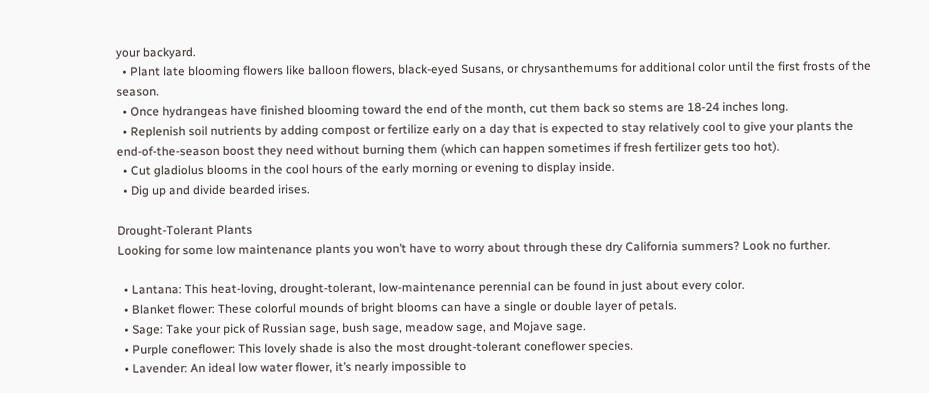your backyard.
  • Plant late blooming flowers like balloon flowers, black-eyed Susans, or chrysanthemums for additional color until the first frosts of the season.
  • Once hydrangeas have finished blooming toward the end of the month, cut them back so stems are 18-24 inches long.
  • Replenish soil nutrients by adding compost or fertilize early on a day that is expected to stay relatively cool to give your plants the end-of-the-season boost they need without burning them (which can happen sometimes if fresh fertilizer gets too hot).
  • Cut gladiolus blooms in the cool hours of the early morning or evening to display inside.
  • Dig up and divide bearded irises.

Drought-Tolerant Plants
Looking for some low maintenance plants you won’t have to worry about through these dry California summers? Look no further.

  • Lantana: This heat-loving, drought-tolerant, low-maintenance perennial can be found in just about every color.
  • Blanket flower: These colorful mounds of bright blooms can have a single or double layer of petals.
  • Sage: Take your pick of Russian sage, bush sage, meadow sage, and Mojave sage.
  • Purple coneflower: This lovely shade is also the most drought-tolerant coneflower species.
  • Lavender: An ideal low water flower, it’s nearly impossible to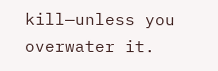kill—unless you overwater it.